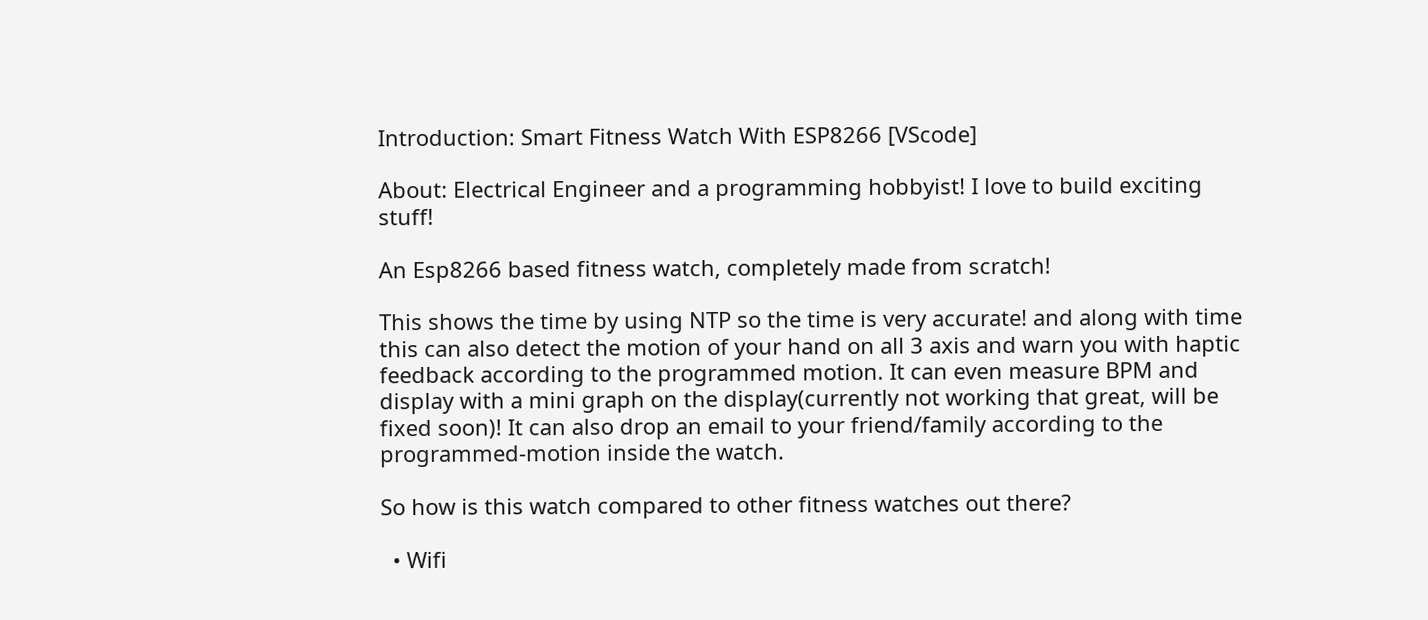Introduction: Smart Fitness Watch With ESP8266 [VScode]

About: Electrical Engineer and a programming hobbyist! I love to build exciting stuff!

An Esp8266 based fitness watch, completely made from scratch!

This shows the time by using NTP so the time is very accurate! and along with time this can also detect the motion of your hand on all 3 axis and warn you with haptic feedback according to the programmed motion. It can even measure BPM and display with a mini graph on the display(currently not working that great, will be fixed soon)! It can also drop an email to your friend/family according to the programmed-motion inside the watch.

So how is this watch compared to other fitness watches out there?

  • Wifi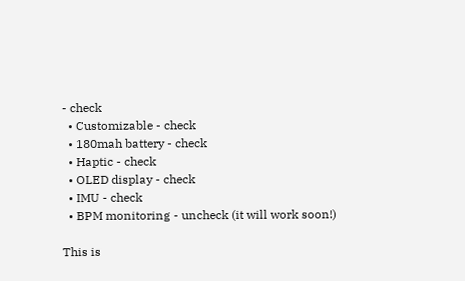- check
  • Customizable - check
  • 180mah battery - check
  • Haptic - check
  • OLED display - check
  • IMU - check
  • BPM monitoring - uncheck (it will work soon!)

This is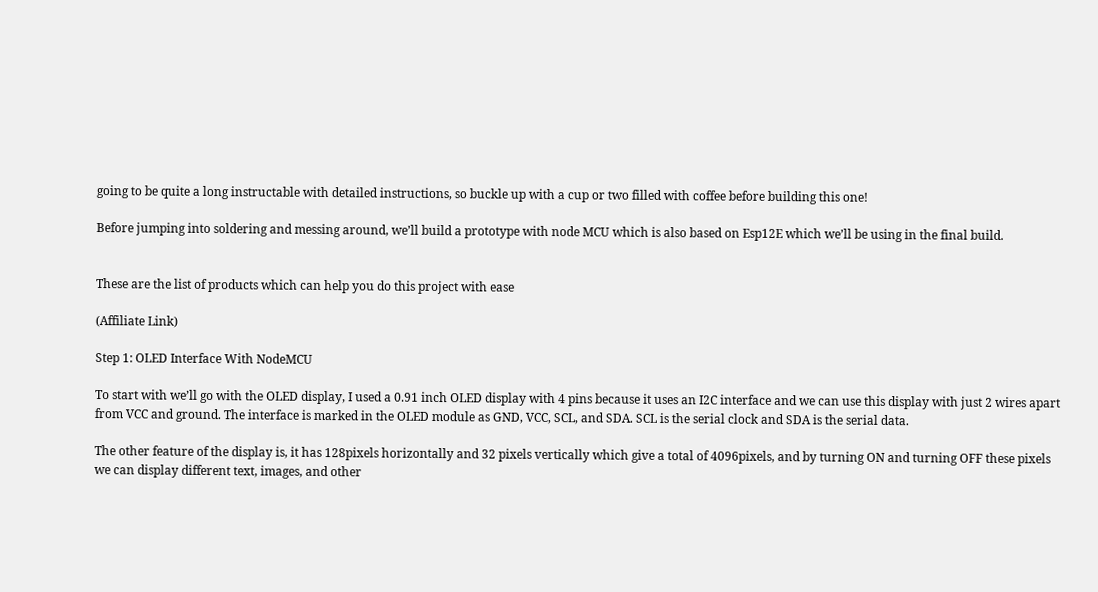going to be quite a long instructable with detailed instructions, so buckle up with a cup or two filled with coffee before building this one!

Before jumping into soldering and messing around, we’ll build a prototype with node MCU which is also based on Esp12E which we’ll be using in the final build.


These are the list of products which can help you do this project with ease

(Affiliate Link)

Step 1: OLED Interface With NodeMCU

To start with we’ll go with the OLED display, I used a 0.91 inch OLED display with 4 pins because it uses an I2C interface and we can use this display with just 2 wires apart from VCC and ground. The interface is marked in the OLED module as GND, VCC, SCL, and SDA. SCL is the serial clock and SDA is the serial data.

The other feature of the display is, it has 128pixels horizontally and 32 pixels vertically which give a total of 4096pixels, and by turning ON and turning OFF these pixels we can display different text, images, and other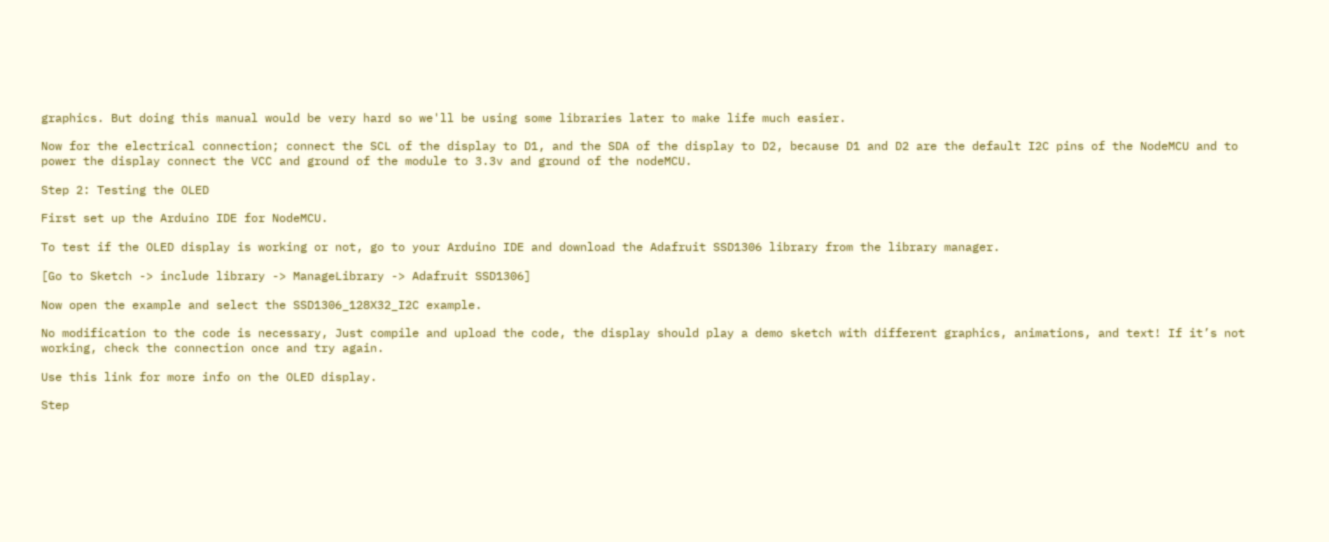graphics. But doing this manual would be very hard so we'll be using some libraries later to make life much easier.

Now for the electrical connection; connect the SCL of the display to D1, and the SDA of the display to D2, because D1 and D2 are the default I2C pins of the NodeMCU and to power the display connect the VCC and ground of the module to 3.3v and ground of the nodeMCU.

Step 2: Testing the OLED

First set up the Arduino IDE for NodeMCU.

To test if the OLED display is working or not, go to your Arduino IDE and download the Adafruit SSD1306 library from the library manager.

[Go to Sketch -> include library -> ManageLibrary -> Adafruit SSD1306]

Now open the example and select the SSD1306_128X32_I2C example.

No modification to the code is necessary, Just compile and upload the code, the display should play a demo sketch with different graphics, animations, and text! If it’s not working, check the connection once and try again.

Use this link for more info on the OLED display.

Step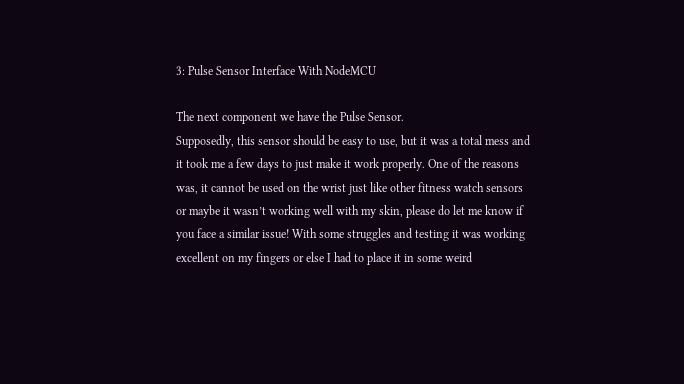3: Pulse Sensor Interface With NodeMCU

The next component we have the Pulse Sensor.
Supposedly, this sensor should be easy to use, but it was a total mess and it took me a few days to just make it work properly. One of the reasons was, it cannot be used on the wrist just like other fitness watch sensors or maybe it wasn’t working well with my skin, please do let me know if you face a similar issue! With some struggles and testing it was working excellent on my fingers or else I had to place it in some weird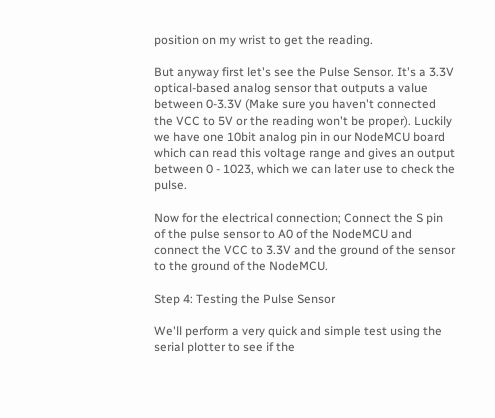position on my wrist to get the reading.

But anyway first let's see the Pulse Sensor. It's a 3.3V optical-based analog sensor that outputs a value between 0-3.3V (Make sure you haven't connected the VCC to 5V or the reading won't be proper). Luckily we have one 10bit analog pin in our NodeMCU board which can read this voltage range and gives an output between 0 - 1023, which we can later use to check the pulse.

Now for the electrical connection; Connect the S pin of the pulse sensor to A0 of the NodeMCU and connect the VCC to 3.3V and the ground of the sensor to the ground of the NodeMCU.

Step 4: Testing the Pulse Sensor

We'll perform a very quick and simple test using the serial plotter to see if the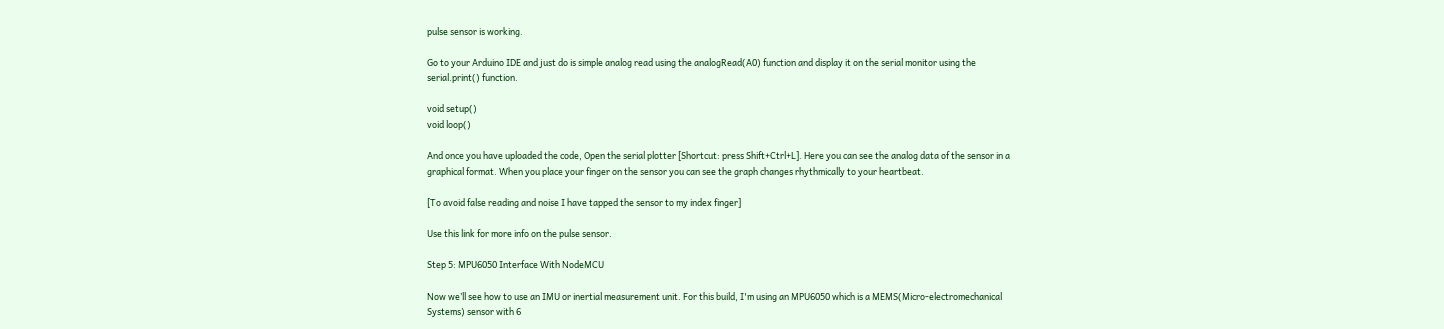pulse sensor is working.

Go to your Arduino IDE and just do is simple analog read using the analogRead(A0) function and display it on the serial monitor using the serial.print() function.

void setup()
void loop()

And once you have uploaded the code, Open the serial plotter [Shortcut: press Shift+Ctrl+L]. Here you can see the analog data of the sensor in a graphical format. When you place your finger on the sensor you can see the graph changes rhythmically to your heartbeat.

[To avoid false reading and noise I have tapped the sensor to my index finger]

Use this link for more info on the pulse sensor.

Step 5: MPU6050 Interface With NodeMCU

Now we’ll see how to use an IMU or inertial measurement unit. For this build, I'm using an MPU6050 which is a MEMS(Micro-electromechanical Systems) sensor with 6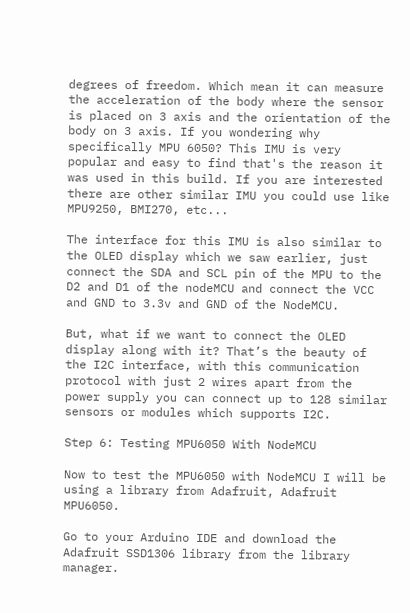degrees of freedom. Which mean it can measure the acceleration of the body where the sensor is placed on 3 axis and the orientation of the body on 3 axis. If you wondering why specifically MPU 6050? This IMU is very popular and easy to find that's the reason it was used in this build. If you are interested there are other similar IMU you could use like MPU9250, BMI270, etc...

The interface for this IMU is also similar to the OLED display which we saw earlier, just connect the SDA and SCL pin of the MPU to the D2 and D1 of the nodeMCU and connect the VCC and GND to 3.3v and GND of the NodeMCU.

But, what if we want to connect the OLED display along with it? That’s the beauty of the I2C interface, with this communication protocol with just 2 wires apart from the power supply you can connect up to 128 similar sensors or modules which supports I2C.

Step 6: Testing MPU6050 With NodeMCU

Now to test the MPU6050 with NodeMCU I will be using a library from Adafruit, Adafruit MPU6050.

Go to your Arduino IDE and download the Adafruit SSD1306 library from the library manager.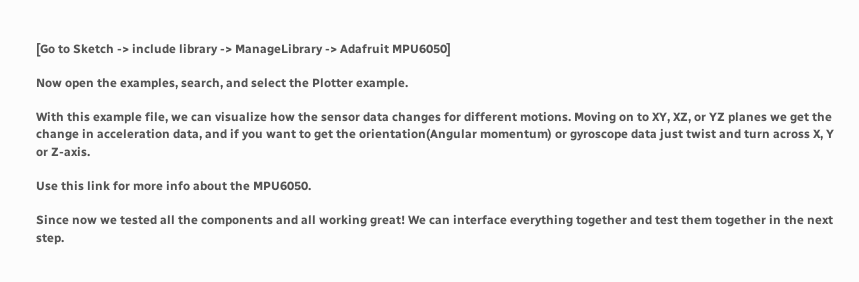[Go to Sketch -> include library -> ManageLibrary -> Adafruit MPU6050]

Now open the examples, search, and select the Plotter example.

With this example file, we can visualize how the sensor data changes for different motions. Moving on to XY, XZ, or YZ planes we get the change in acceleration data, and if you want to get the orientation(Angular momentum) or gyroscope data just twist and turn across X, Y or Z-axis.

Use this link for more info about the MPU6050.

Since now we tested all the components and all working great! We can interface everything together and test them together in the next step.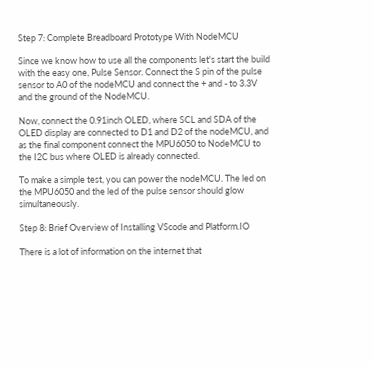Step 7: Complete Breadboard Prototype With NodeMCU

Since we know how to use all the components let's start the build with the easy one, Pulse Sensor. Connect the S pin of the pulse sensor to A0 of the nodeMCU and connect the + and - to 3.3V and the ground of the NodeMCU.

Now, connect the 0.91inch OLED, where SCL and SDA of the OLED display are connected to D1 and D2 of the nodeMCU, and as the final component connect the MPU6050 to NodeMCU to the I2C bus where OLED is already connected.

To make a simple test, you can power the nodeMCU. The led on the MPU6050 and the led of the pulse sensor should glow simultaneously.

Step 8: Brief Overview of Installing VScode and Platform.IO

There is a lot of information on the internet that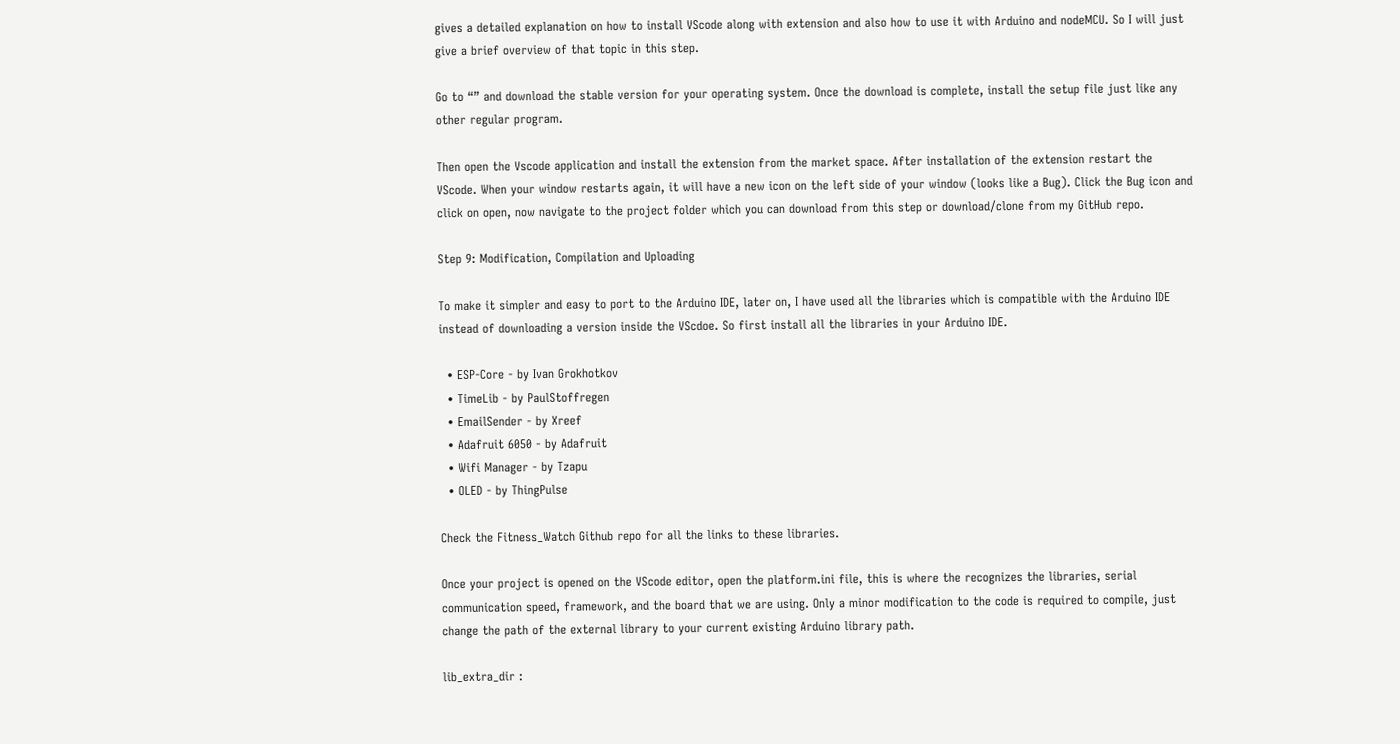gives a detailed explanation on how to install VScode along with extension and also how to use it with Arduino and nodeMCU. So I will just give a brief overview of that topic in this step.

Go to “” and download the stable version for your operating system. Once the download is complete, install the setup file just like any other regular program.

Then open the Vscode application and install the extension from the market space. After installation of the extension restart the VScode. When your window restarts again, it will have a new icon on the left side of your window (looks like a Bug). Click the Bug icon and click on open, now navigate to the project folder which you can download from this step or download/clone from my GitHub repo.

Step 9: Modification, Compilation and Uploading

To make it simpler and easy to port to the Arduino IDE, later on, I have used all the libraries which is compatible with the Arduino IDE instead of downloading a version inside the VScdoe. So first install all the libraries in your Arduino IDE.

  • ESP-Core - by Ivan Grokhotkov
  • TimeLib - by PaulStoffregen
  • EmailSender - by Xreef
  • Adafruit 6050 - by Adafruit
  • Wifi Manager - by Tzapu
  • OLED - by ThingPulse

Check the Fitness_Watch Github repo for all the links to these libraries.

Once your project is opened on the VScode editor, open the platform.ini file, this is where the recognizes the libraries, serial communication speed, framework, and the board that we are using. Only a minor modification to the code is required to compile, just change the path of the external library to your current existing Arduino library path.

lib_extra_dir :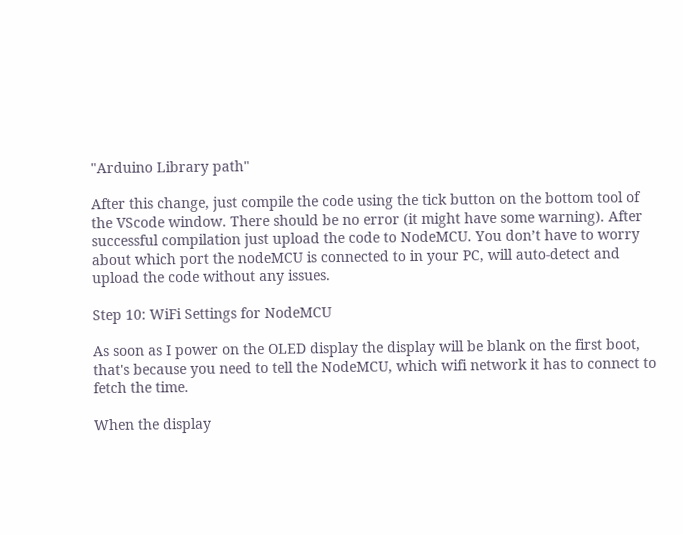"Arduino Library path"

After this change, just compile the code using the tick button on the bottom tool of the VScode window. There should be no error (it might have some warning). After successful compilation just upload the code to NodeMCU. You don’t have to worry about which port the nodeMCU is connected to in your PC, will auto-detect and upload the code without any issues.

Step 10: WiFi Settings for NodeMCU

As soon as I power on the OLED display the display will be blank on the first boot, that's because you need to tell the NodeMCU, which wifi network it has to connect to fetch the time.

When the display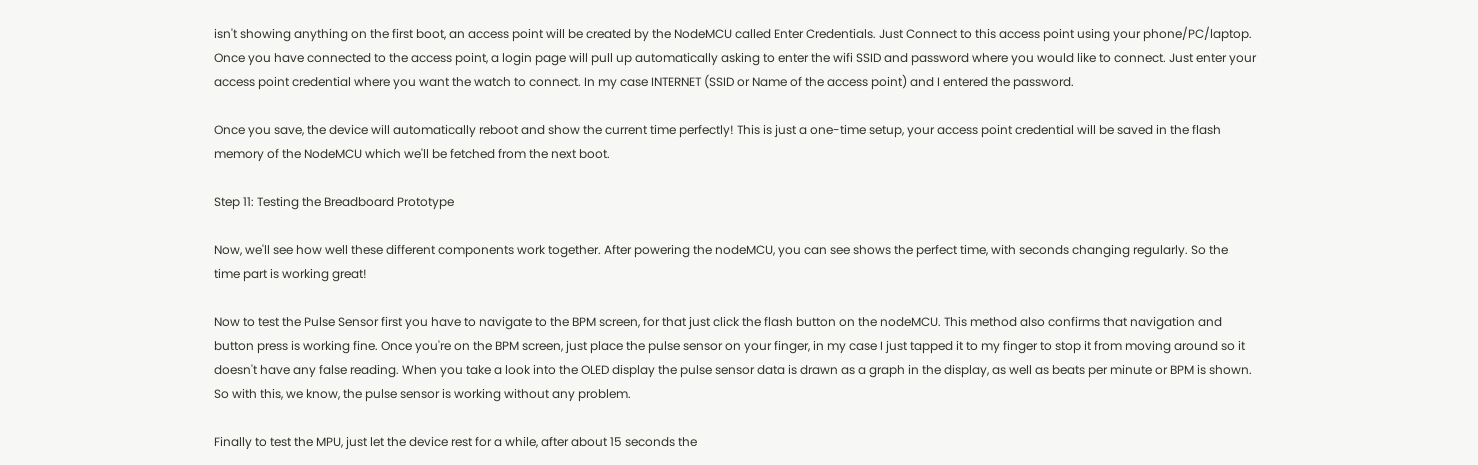isn't showing anything on the first boot, an access point will be created by the NodeMCU called Enter Credentials. Just Connect to this access point using your phone/PC/laptop. Once you have connected to the access point, a login page will pull up automatically asking to enter the wifi SSID and password where you would like to connect. Just enter your access point credential where you want the watch to connect. In my case INTERNET (SSID or Name of the access point) and I entered the password.

Once you save, the device will automatically reboot and show the current time perfectly! This is just a one-time setup, your access point credential will be saved in the flash memory of the NodeMCU which we'll be fetched from the next boot.

Step 11: Testing the Breadboard Prototype

Now, we'll see how well these different components work together. After powering the nodeMCU, you can see shows the perfect time, with seconds changing regularly. So the time part is working great!

Now to test the Pulse Sensor first you have to navigate to the BPM screen, for that just click the flash button on the nodeMCU. This method also confirms that navigation and button press is working fine. Once you're on the BPM screen, just place the pulse sensor on your finger, in my case I just tapped it to my finger to stop it from moving around so it doesn't have any false reading. When you take a look into the OLED display the pulse sensor data is drawn as a graph in the display, as well as beats per minute or BPM is shown. So with this, we know, the pulse sensor is working without any problem.

Finally to test the MPU, just let the device rest for a while, after about 15 seconds the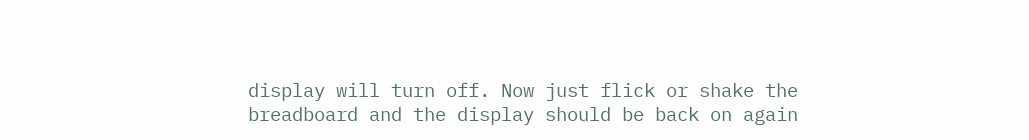display will turn off. Now just flick or shake the breadboard and the display should be back on again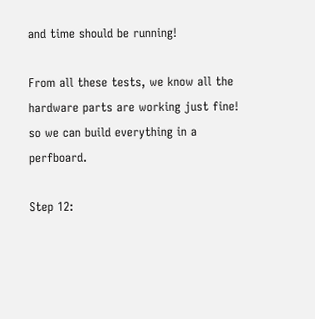and time should be running!

From all these tests, we know all the hardware parts are working just fine! so we can build everything in a perfboard.

Step 12: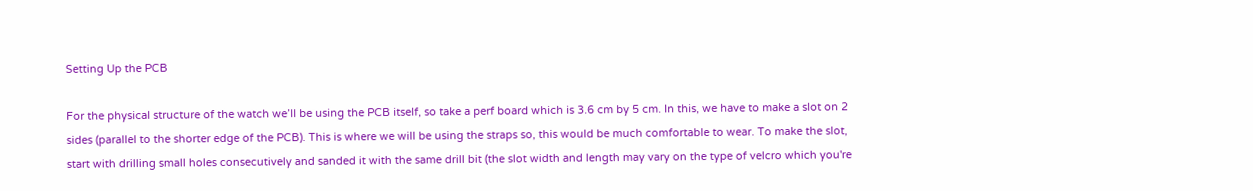Setting Up the PCB

For the physical structure of the watch we’ll be using the PCB itself, so take a perf board which is 3.6 cm by 5 cm. In this, we have to make a slot on 2 sides (parallel to the shorter edge of the PCB). This is where we will be using the straps so, this would be much comfortable to wear. To make the slot, start with drilling small holes consecutively and sanded it with the same drill bit (the slot width and length may vary on the type of velcro which you're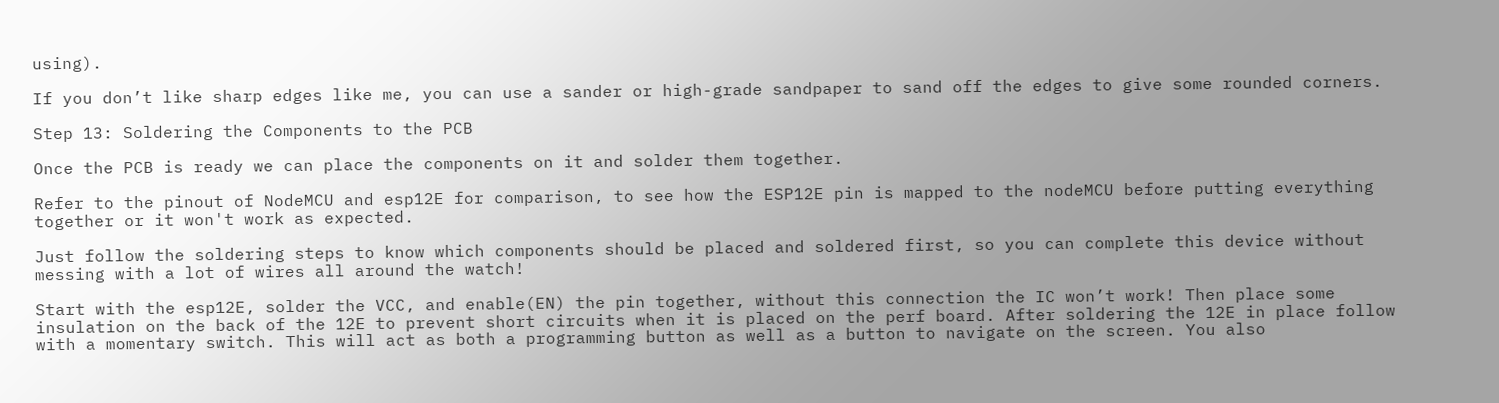using).

If you don’t like sharp edges like me, you can use a sander or high-grade sandpaper to sand off the edges to give some rounded corners.

Step 13: Soldering the Components to the PCB

Once the PCB is ready we can place the components on it and solder them together.

Refer to the pinout of NodeMCU and esp12E for comparison, to see how the ESP12E pin is mapped to the nodeMCU before putting everything together or it won't work as expected.

Just follow the soldering steps to know which components should be placed and soldered first, so you can complete this device without messing with a lot of wires all around the watch!

Start with the esp12E, solder the VCC, and enable(EN) the pin together, without this connection the IC won’t work! Then place some insulation on the back of the 12E to prevent short circuits when it is placed on the perf board. After soldering the 12E in place follow with a momentary switch. This will act as both a programming button as well as a button to navigate on the screen. You also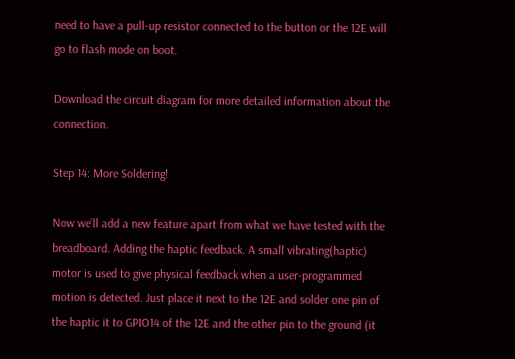need to have a pull-up resistor connected to the button or the 12E will go to flash mode on boot.

Download the circuit diagram for more detailed information about the connection.

Step 14: More Soldering!

Now we’ll add a new feature apart from what we have tested with the breadboard. Adding the haptic feedback. A small vibrating(haptic) motor is used to give physical feedback when a user-programmed motion is detected. Just place it next to the 12E and solder one pin of the haptic it to GPIO14 of the 12E and the other pin to the ground (it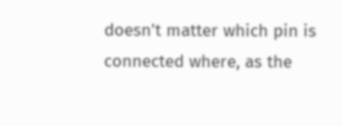doesn't matter which pin is connected where, as the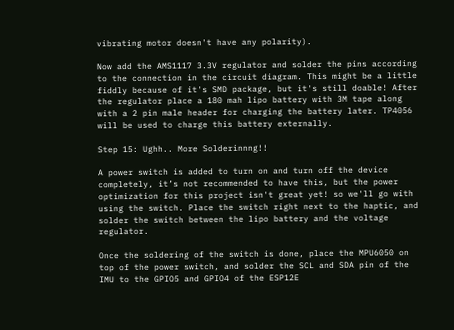vibrating motor doesn't have any polarity).

Now add the AMS1117 3.3V regulator and solder the pins according to the connection in the circuit diagram. This might be a little fiddly because of it's SMD package, but it's still doable! After the regulator place a 180 mah lipo battery with 3M tape along with a 2 pin male header for charging the battery later. TP4056 will be used to charge this battery externally.

Step 15: Ughh.. More Solderinnng!!

A power switch is added to turn on and turn off the device completely, it’s not recommended to have this, but the power optimization for this project isn't great yet! so we'll go with using the switch. Place the switch right next to the haptic, and solder the switch between the lipo battery and the voltage regulator.

Once the soldering of the switch is done, place the MPU6050 on top of the power switch, and solder the SCL and SDA pin of the IMU to the GPIO5 and GPIO4 of the ESP12E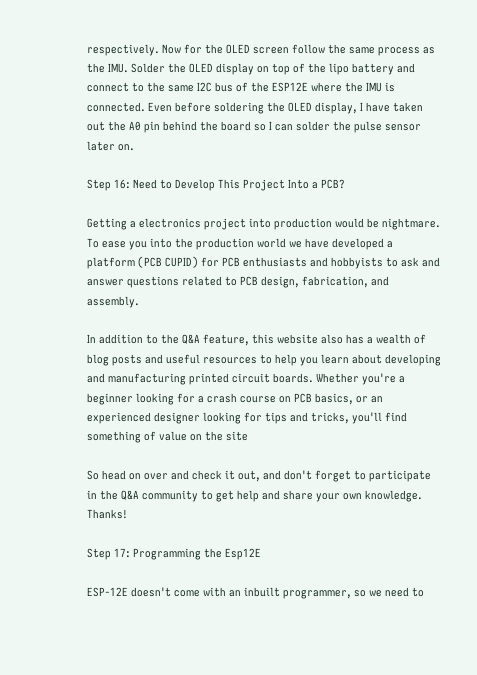respectively. Now for the OLED screen follow the same process as the IMU. Solder the OLED display on top of the lipo battery and connect to the same I2C bus of the ESP12E where the IMU is connected. Even before soldering the OLED display, I have taken out the A0 pin behind the board so I can solder the pulse sensor later on.

Step 16: Need to Develop This Project Into a PCB?

Getting a electronics project into production would be nightmare. To ease you into the production world we have developed a platform (PCB CUPID) for PCB enthusiasts and hobbyists to ask and answer questions related to PCB design, fabrication, and assembly.

In addition to the Q&A feature, this website also has a wealth of blog posts and useful resources to help you learn about developing and manufacturing printed circuit boards. Whether you're a beginner looking for a crash course on PCB basics, or an experienced designer looking for tips and tricks, you'll find something of value on the site

So head on over and check it out, and don't forget to participate in the Q&A community to get help and share your own knowledge. Thanks!

Step 17: Programming the Esp12E

ESP-12E doesn't come with an inbuilt programmer, so we need to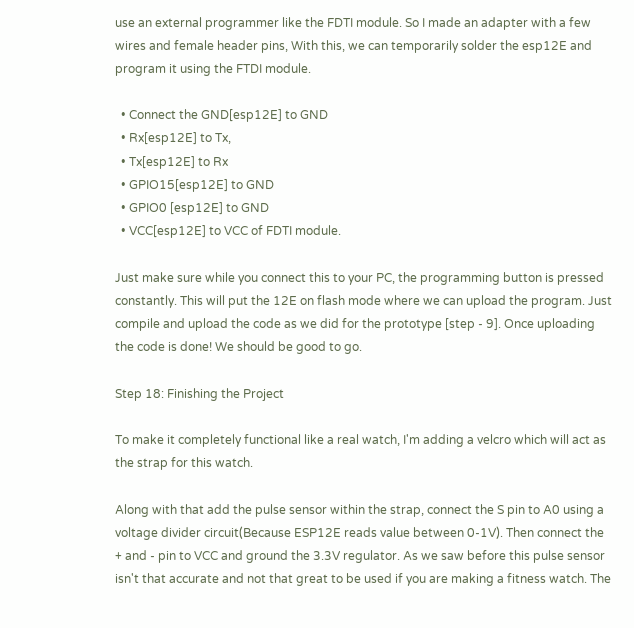use an external programmer like the FDTI module. So I made an adapter with a few wires and female header pins, With this, we can temporarily solder the esp12E and program it using the FTDI module.

  • Connect the GND[esp12E] to GND
  • Rx[esp12E] to Tx,
  • Tx[esp12E] to Rx
  • GPIO15[esp12E] to GND
  • GPIO0 [esp12E] to GND
  • VCC[esp12E] to VCC of FDTI module.

Just make sure while you connect this to your PC, the programming button is pressed constantly. This will put the 12E on flash mode where we can upload the program. Just compile and upload the code as we did for the prototype [step - 9]. Once uploading the code is done! We should be good to go.

Step 18: Finishing the Project

To make it completely functional like a real watch, I'm adding a velcro which will act as the strap for this watch.

Along with that add the pulse sensor within the strap, connect the S pin to A0 using a voltage divider circuit(Because ESP12E reads value between 0-1V). Then connect the + and - pin to VCC and ground the 3.3V regulator. As we saw before this pulse sensor isn't that accurate and not that great to be used if you are making a fitness watch. The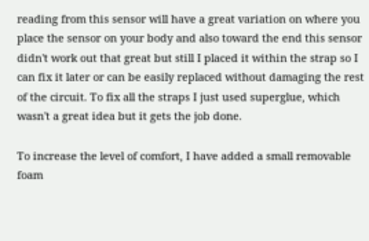reading from this sensor will have a great variation on where you place the sensor on your body and also toward the end this sensor didn't work out that great but still I placed it within the strap so I can fix it later or can be easily replaced without damaging the rest of the circuit. To fix all the straps I just used superglue, which wasn't a great idea but it gets the job done.

To increase the level of comfort, I have added a small removable foam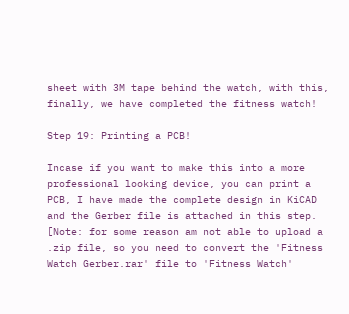sheet with 3M tape behind the watch, with this, finally, we have completed the fitness watch!

Step 19: Printing a PCB!

Incase if you want to make this into a more professional looking device, you can print a PCB, I have made the complete design in KiCAD and the Gerber file is attached in this step. [Note: for some reason am not able to upload a .zip file, so you need to convert the 'Fitness Watch Gerber.rar' file to 'Fitness Watch'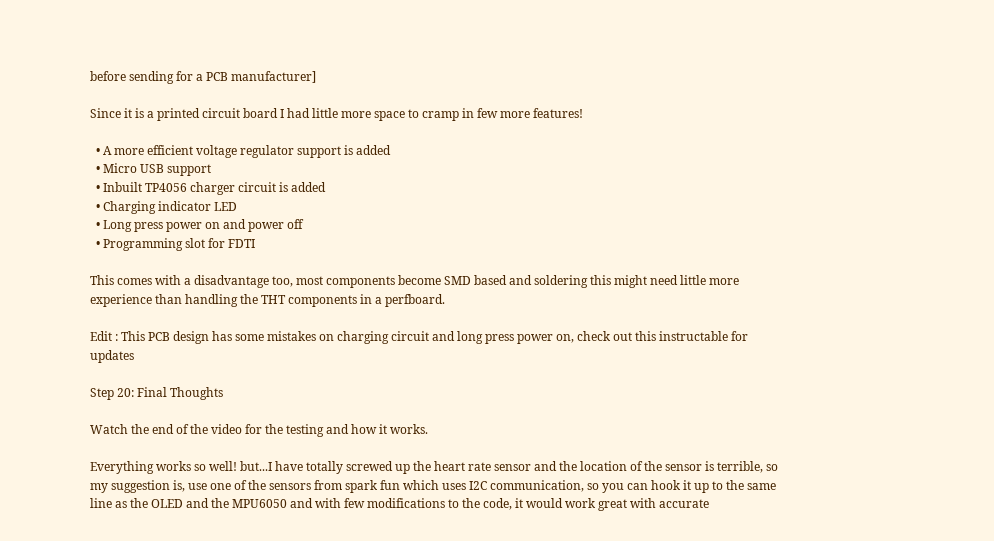before sending for a PCB manufacturer]

Since it is a printed circuit board I had little more space to cramp in few more features!

  • A more efficient voltage regulator support is added
  • Micro USB support
  • Inbuilt TP4056 charger circuit is added
  • Charging indicator LED
  • Long press power on and power off
  • Programming slot for FDTI

This comes with a disadvantage too, most components become SMD based and soldering this might need little more experience than handling the THT components in a perfboard.

Edit : This PCB design has some mistakes on charging circuit and long press power on, check out this instructable for updates

Step 20: Final Thoughts

Watch the end of the video for the testing and how it works.

Everything works so well! but...I have totally screwed up the heart rate sensor and the location of the sensor is terrible, so my suggestion is, use one of the sensors from spark fun which uses I2C communication, so you can hook it up to the same line as the OLED and the MPU6050 and with few modifications to the code, it would work great with accurate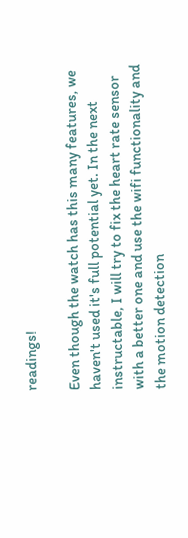readings!

Even though the watch has this many features, we haven't used it's full potential yet. In the next instructable, I will try to fix the heart rate sensor with a better one and use the wifi functionality and the motion detection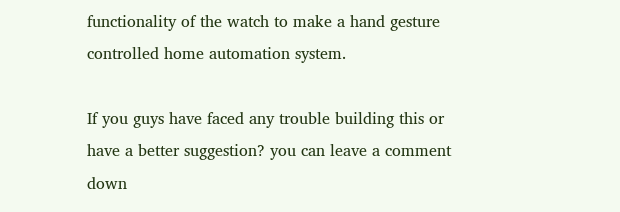functionality of the watch to make a hand gesture controlled home automation system.

If you guys have faced any trouble building this or have a better suggestion? you can leave a comment down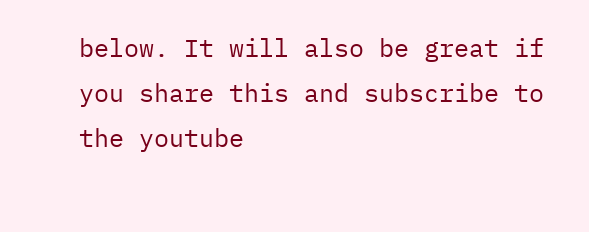below. It will also be great if you share this and subscribe to the youtube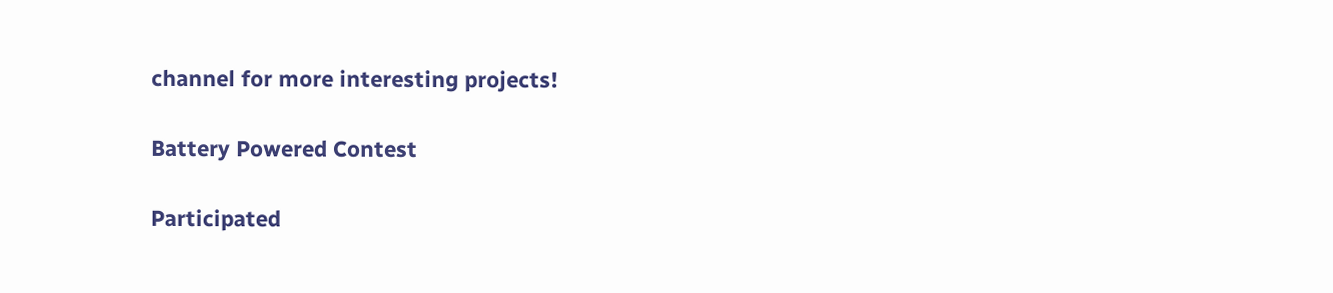channel for more interesting projects!

Battery Powered Contest

Participated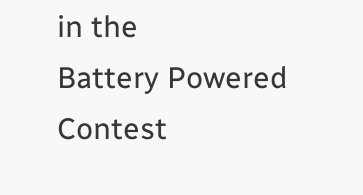in the
Battery Powered Contest